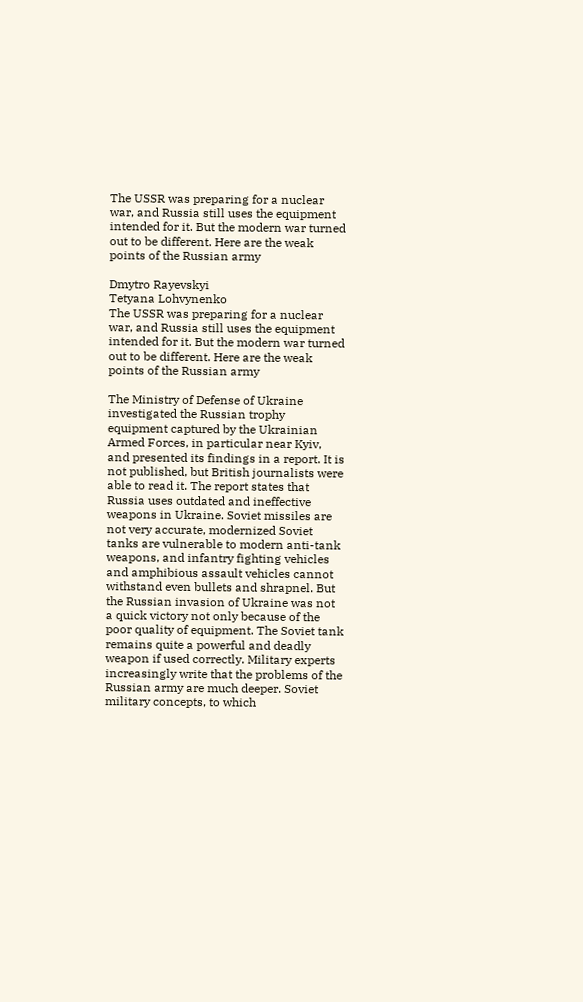The USSR was preparing for a nuclear war, and Russia still uses the equipment intended for it. But the modern war turned out to be different. Here are the weak points of the Russian army

Dmytro Rayevskyi
Tetyana Lohvynenko
The USSR was preparing for a nuclear war, and Russia still uses the equipment intended for it. But the modern war turned out to be different. Here are the weak points of the Russian army

The Ministry of Defense of Ukraine investigated the Russian trophy equipment captured by the Ukrainian Armed Forces, in particular near Kyiv, and presented its findings in a report. It is not published, but British journalists were able to read it. The report states that Russia uses outdated and ineffective weapons in Ukraine. Soviet missiles are not very accurate, modernized Soviet tanks are vulnerable to modern anti-tank weapons, and infantry fighting vehicles and amphibious assault vehicles cannot withstand even bullets and shrapnel. But the Russian invasion of Ukraine was not a quick victory not only because of the poor quality of equipment. The Soviet tank remains quite a powerful and deadly weapon if used correctly. Military experts increasingly write that the problems of the Russian army are much deeper. Soviet military concepts, to which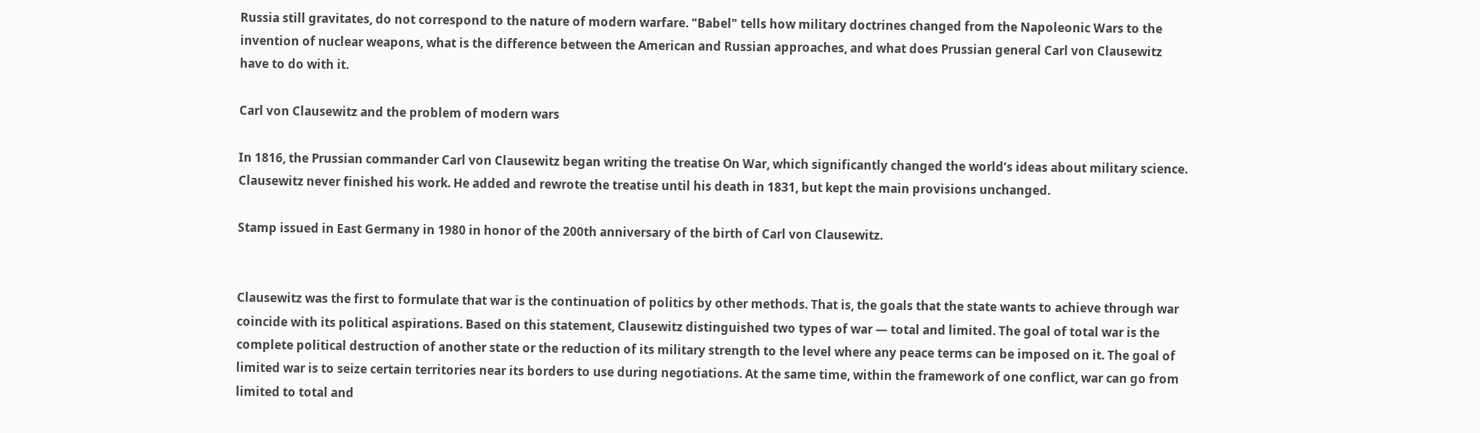Russia still gravitates, do not correspond to the nature of modern warfare. "Babel" tells how military doctrines changed from the Napoleonic Wars to the invention of nuclear weapons, what is the difference between the American and Russian approaches, and what does Prussian general Carl von Clausewitz have to do with it.

Carl von Clausewitz and the problem of modern wars

In 1816, the Prussian commander Carl von Clausewitz began writing the treatise On War, which significantly changed the worldʼs ideas about military science. Clausewitz never finished his work. He added and rewrote the treatise until his death in 1831, but kept the main provisions unchanged.

Stamp issued in East Germany in 1980 in honor of the 200th anniversary of the birth of Carl von Clausewitz.


Clausewitz was the first to formulate that war is the continuation of politics by other methods. That is, the goals that the state wants to achieve through war coincide with its political aspirations. Based on this statement, Clausewitz distinguished two types of war — total and limited. The goal of total war is the complete political destruction of another state or the reduction of its military strength to the level where any peace terms can be imposed on it. The goal of limited war is to seize certain territories near its borders to use during negotiations. At the same time, within the framework of one conflict, war can go from limited to total and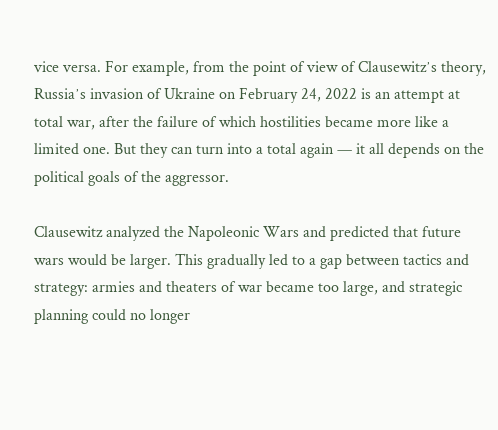vice versa. For example, from the point of view of Clausewitzʼs theory, Russiaʼs invasion of Ukraine on February 24, 2022 is an attempt at total war, after the failure of which hostilities became more like a limited one. But they can turn into a total again — it all depends on the political goals of the aggressor.

Clausewitz analyzed the Napoleonic Wars and predicted that future wars would be larger. This gradually led to a gap between tactics and strategy: armies and theaters of war became too large, and strategic planning could no longer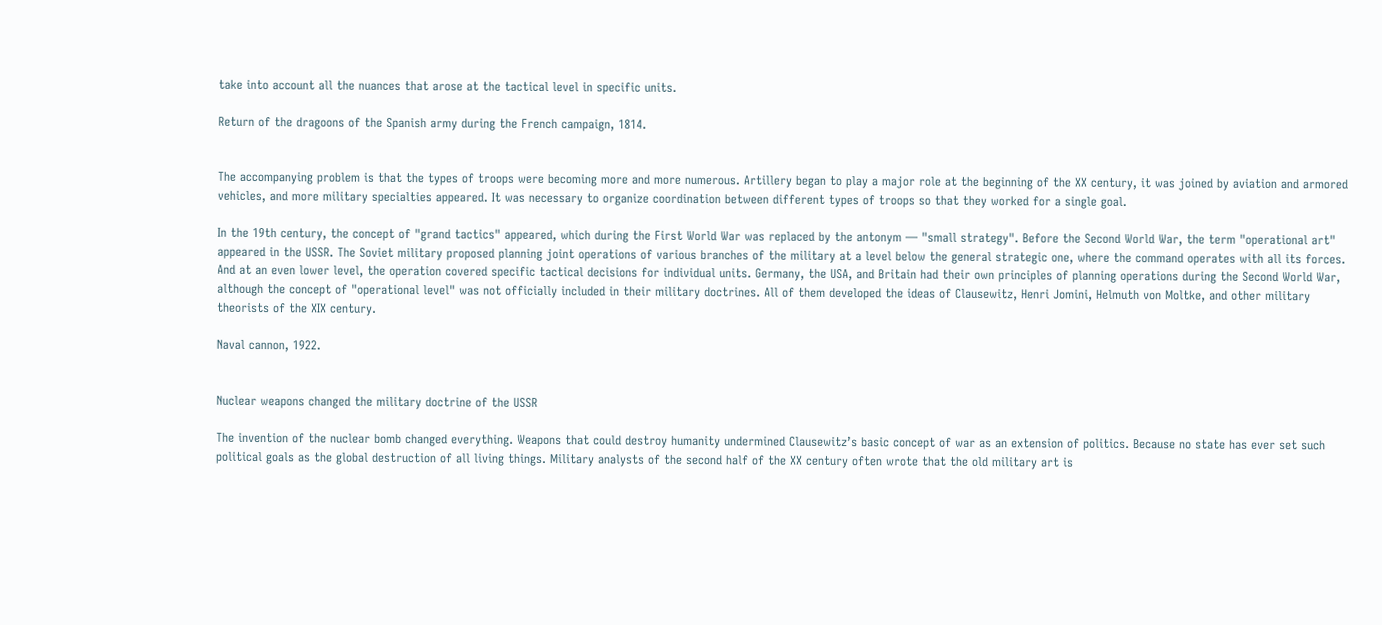take into account all the nuances that arose at the tactical level in specific units.

Return of the dragoons of the Spanish army during the French campaign, 1814.


The accompanying problem is that the types of troops were becoming more and more numerous. Artillery began to play a major role at the beginning of the XX century, it was joined by aviation and armored vehicles, and more military specialties appeared. It was necessary to organize coordination between different types of troops so that they worked for a single goal.

In the 19th century, the concept of "grand tactics" appeared, which during the First World War was replaced by the antonym — "small strategy". Before the Second World War, the term "operational art" appeared in the USSR. The Soviet military proposed planning joint operations of various branches of the military at a level below the general strategic one, where the command operates with all its forces. And at an even lower level, the operation covered specific tactical decisions for individual units. Germany, the USA, and Britain had their own principles of planning operations during the Second World War, although the concept of "operational level" was not officially included in their military doctrines. All of them developed the ideas of Clausewitz, Henri Jomini, Helmuth von Moltke, and other military theorists of the XIX century.

Naval cannon, 1922.


Nuclear weapons changed the military doctrine of the USSR

The invention of the nuclear bomb changed everything. Weapons that could destroy humanity undermined Clausewitzʼs basic concept of war as an extension of politics. Because no state has ever set such political goals as the global destruction of all living things. Military analysts of the second half of the XX century often wrote that the old military art is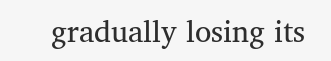gradually losing its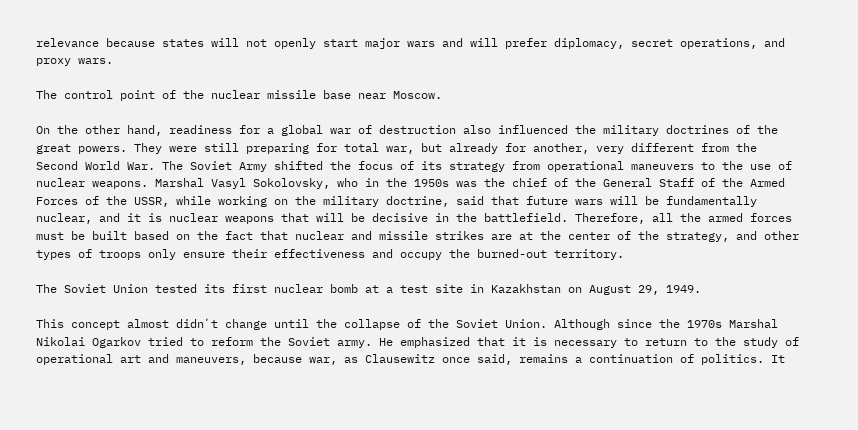relevance because states will not openly start major wars and will prefer diplomacy, secret operations, and proxy wars.

The control point of the nuclear missile base near Moscow.

On the other hand, readiness for a global war of destruction also influenced the military doctrines of the great powers. They were still preparing for total war, but already for another, very different from the Second World War. The Soviet Army shifted the focus of its strategy from operational maneuvers to the use of nuclear weapons. Marshal Vasyl Sokolovsky, who in the 1950s was the chief of the General Staff of the Armed Forces of the USSR, while working on the military doctrine, said that future wars will be fundamentally nuclear, and it is nuclear weapons that will be decisive in the battlefield. Therefore, all the armed forces must be built based on the fact that nuclear and missile strikes are at the center of the strategy, and other types of troops only ensure their effectiveness and occupy the burned-out territory.

The Soviet Union tested its first nuclear bomb at a test site in Kazakhstan on August 29, 1949.

This concept almost didnʼt change until the collapse of the Soviet Union. Although since the 1970s Marshal Nikolai Ogarkov tried to reform the Soviet army. He emphasized that it is necessary to return to the study of operational art and maneuvers, because war, as Clausewitz once said, remains a continuation of politics. It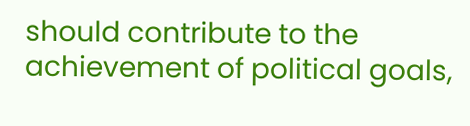should contribute to the achievement of political goals,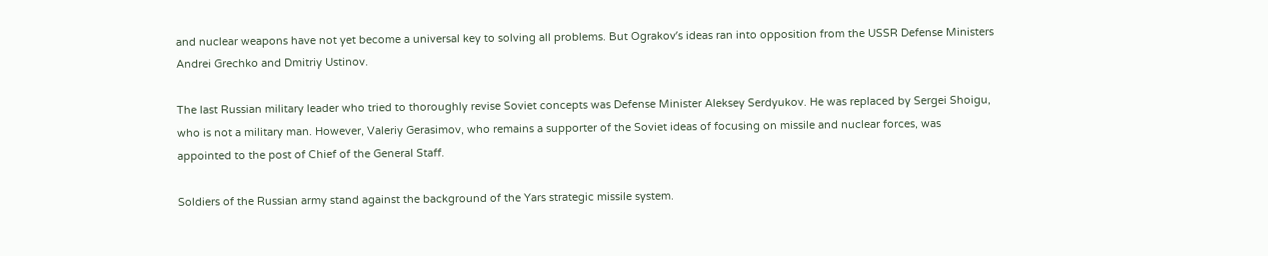and nuclear weapons have not yet become a universal key to solving all problems. But Ograkovʼs ideas ran into opposition from the USSR Defense Ministers Andrei Grechko and Dmitriy Ustinov.

The last Russian military leader who tried to thoroughly revise Soviet concepts was Defense Minister Aleksey Serdyukov. He was replaced by Sergei Shoigu, who is not a military man. However, Valeriy Gerasimov, who remains a supporter of the Soviet ideas of focusing on missile and nuclear forces, was appointed to the post of Chief of the General Staff.

Soldiers of the Russian army stand against the background of the Yars strategic missile system.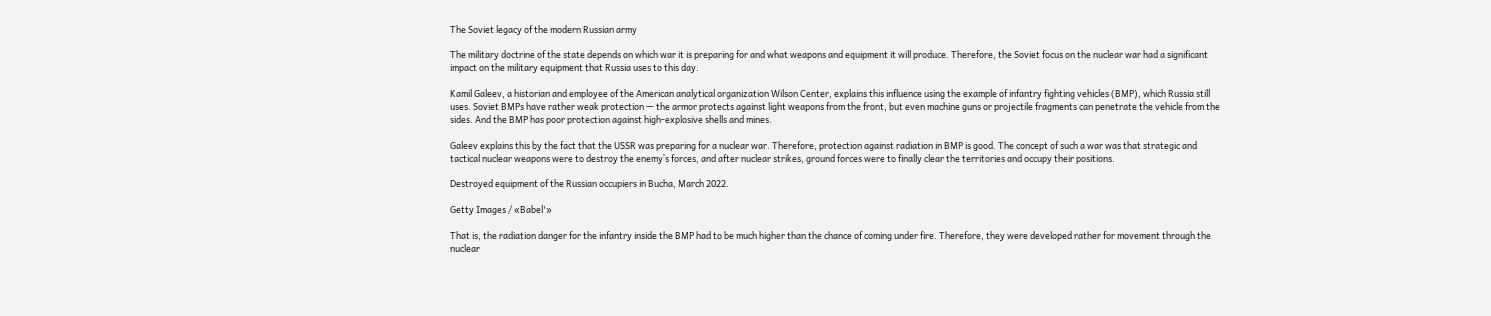The Soviet legacy of the modern Russian army

The military doctrine of the state depends on which war it is preparing for and what weapons and equipment it will produce. Therefore, the Soviet focus on the nuclear war had a significant impact on the military equipment that Russia uses to this day.

Kamil Galeev, a historian and employee of the American analytical organization Wilson Center, explains this influence using the example of infantry fighting vehicles (BMP), which Russia still uses. Soviet BMPs have rather weak protection — the armor protects against light weapons from the front, but even machine guns or projectile fragments can penetrate the vehicle from the sides. And the BMP has poor protection against high-explosive shells and mines.

Galeev explains this by the fact that the USSR was preparing for a nuclear war. Therefore, protection against radiation in BMP is good. The concept of such a war was that strategic and tactical nuclear weapons were to destroy the enemyʼs forces, and after nuclear strikes, ground forces were to finally clear the territories and occupy their positions.

Destroyed equipment of the Russian occupiers in Bucha, March 2022.

Getty Images / «Babel'»

That is, the radiation danger for the infantry inside the BMP had to be much higher than the chance of coming under fire. Therefore, they were developed rather for movement through the nuclear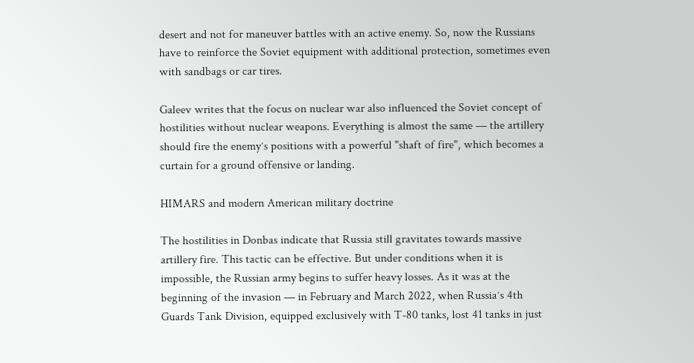desert and not for maneuver battles with an active enemy. So, now the Russians have to reinforce the Soviet equipment with additional protection, sometimes even with sandbags or car tires.

Galeev writes that the focus on nuclear war also influenced the Soviet concept of hostilities without nuclear weapons. Everything is almost the same — the artillery should fire the enemyʼs positions with a powerful "shaft of fire", which becomes a curtain for a ground offensive or landing.

HIMARS and modern American military doctrine

The hostilities in Donbas indicate that Russia still gravitates towards massive artillery fire. This tactic can be effective. But under conditions when it is impossible, the Russian army begins to suffer heavy losses. As it was at the beginning of the invasion — in February and March 2022, when Russiaʼs 4th Guards Tank Division, equipped exclusively with T-80 tanks, lost 41 tanks in just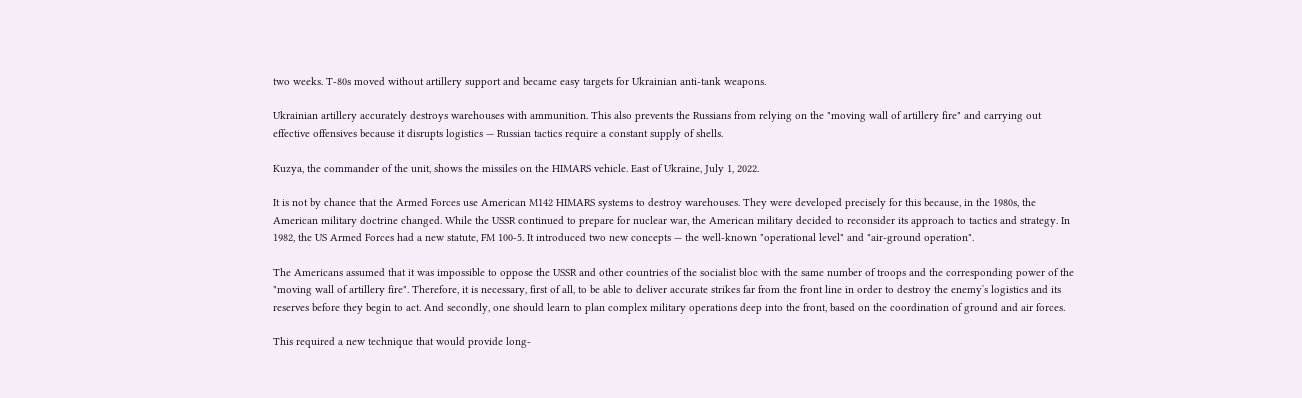two weeks. T-80s moved without artillery support and became easy targets for Ukrainian anti-tank weapons.

Ukrainian artillery accurately destroys warehouses with ammunition. This also prevents the Russians from relying on the "moving wall of artillery fire" and carrying out effective offensives because it disrupts logistics — Russian tactics require a constant supply of shells.

Kuzya, the commander of the unit, shows the missiles on the HIMARS vehicle. East of Ukraine, July 1, 2022.

It is not by chance that the Armed Forces use American M142 HIMARS systems to destroy warehouses. They were developed precisely for this because, in the 1980s, the American military doctrine changed. While the USSR continued to prepare for nuclear war, the American military decided to reconsider its approach to tactics and strategy. In 1982, the US Armed Forces had a new statute, FM 100-5. It introduced two new concepts — the well-known "operational level" and "air-ground operation".

The Americans assumed that it was impossible to oppose the USSR and other countries of the socialist bloc with the same number of troops and the corresponding power of the "moving wall of artillery fire". Therefore, it is necessary, first of all, to be able to deliver accurate strikes far from the front line in order to destroy the enemyʼs logistics and its reserves before they begin to act. And secondly, one should learn to plan complex military operations deep into the front, based on the coordination of ground and air forces.

This required a new technique that would provide long-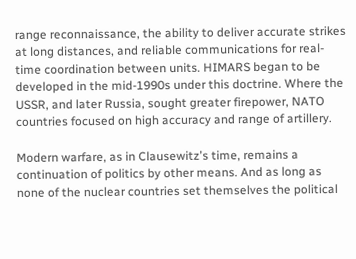range reconnaissance, the ability to deliver accurate strikes at long distances, and reliable communications for real-time coordination between units. HIMARS began to be developed in the mid-1990s under this doctrine. Where the USSR, and later Russia, sought greater firepower, NATO countries focused on high accuracy and range of artillery.

Modern warfare, as in Clausewitzʼs time, remains a continuation of politics by other means. And as long as none of the nuclear countries set themselves the political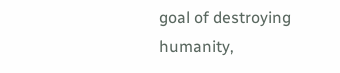goal of destroying humanity,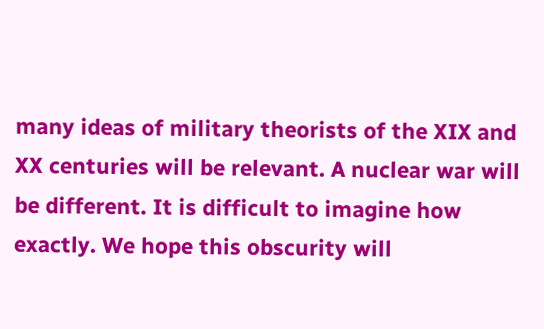many ideas of military theorists of the XIX and XX centuries will be relevant. A nuclear war will be different. It is difficult to imagine how exactly. We hope this obscurity will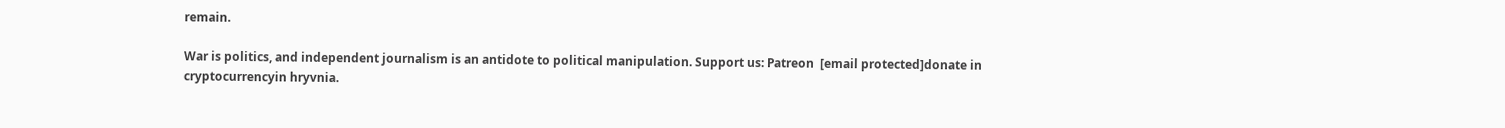remain.

War is politics, and independent journalism is an antidote to political manipulation. Support us: Patreon  [email protected]donate in cryptocurrencyin hryvnia.